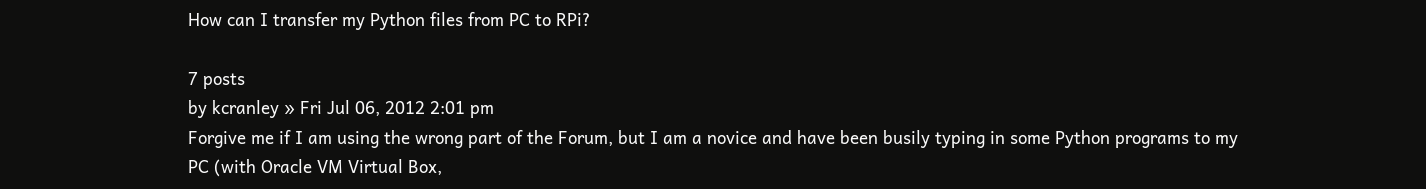How can I transfer my Python files from PC to RPi?

7 posts
by kcranley » Fri Jul 06, 2012 2:01 pm
Forgive me if I am using the wrong part of the Forum, but I am a novice and have been busily typing in some Python programs to my PC (with Oracle VM Virtual Box,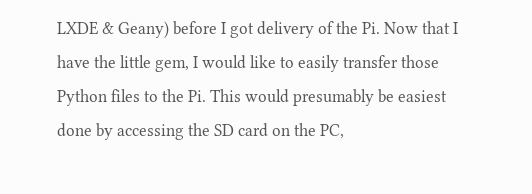LXDE & Geany) before I got delivery of the Pi. Now that I have the little gem, I would like to easily transfer those Python files to the Pi. This would presumably be easiest done by accessing the SD card on the PC,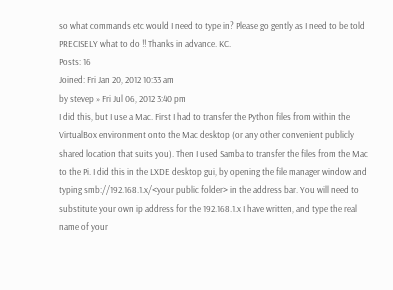so what commands etc would I need to type in? Please go gently as I need to be told PRECISELY what to do !! Thanks in advance. KC.
Posts: 16
Joined: Fri Jan 20, 2012 10:33 am
by stevep » Fri Jul 06, 2012 3:40 pm
I did this, but I use a Mac. First I had to transfer the Python files from within the VirtualBox environment onto the Mac desktop (or any other convenient publicly shared location that suits you). Then I used Samba to transfer the files from the Mac to the Pi. I did this in the LXDE desktop gui, by opening the file manager window and typing smb://192.168.1.x/<your public folder> in the address bar. You will need to substitute your own ip address for the 192.168.1.x I have written, and type the real name of your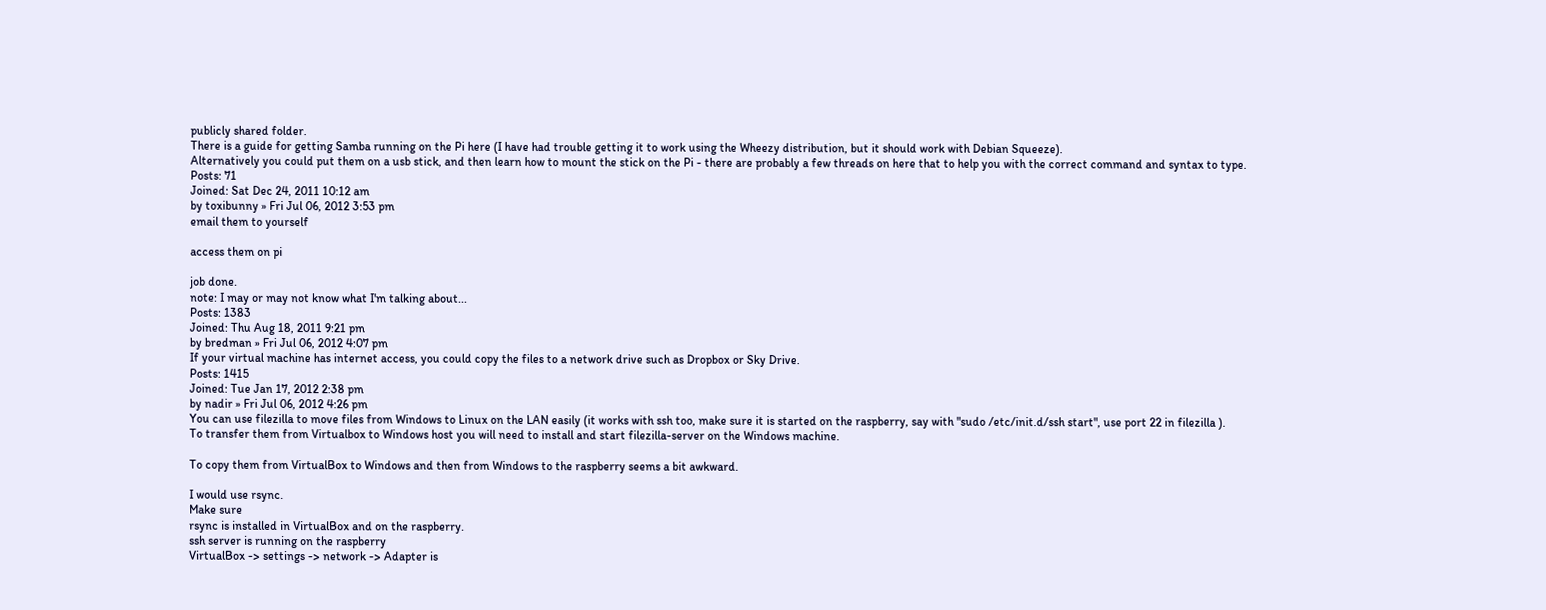publicly shared folder.
There is a guide for getting Samba running on the Pi here (I have had trouble getting it to work using the Wheezy distribution, but it should work with Debian Squeeze).
Alternatively you could put them on a usb stick, and then learn how to mount the stick on the Pi - there are probably a few threads on here that to help you with the correct command and syntax to type.
Posts: 71
Joined: Sat Dec 24, 2011 10:12 am
by toxibunny » Fri Jul 06, 2012 3:53 pm
email them to yourself

access them on pi

job done.
note: I may or may not know what I'm talking about...
Posts: 1383
Joined: Thu Aug 18, 2011 9:21 pm
by bredman » Fri Jul 06, 2012 4:07 pm
If your virtual machine has internet access, you could copy the files to a network drive such as Dropbox or Sky Drive.
Posts: 1415
Joined: Tue Jan 17, 2012 2:38 pm
by nadir » Fri Jul 06, 2012 4:26 pm
You can use filezilla to move files from Windows to Linux on the LAN easily (it works with ssh too, make sure it is started on the raspberry, say with "sudo /etc/init.d/ssh start", use port 22 in filezilla ).
To transfer them from Virtualbox to Windows host you will need to install and start filezilla-server on the Windows machine.

To copy them from VirtualBox to Windows and then from Windows to the raspberry seems a bit awkward.

I would use rsync.
Make sure
rsync is installed in VirtualBox and on the raspberry.
ssh server is running on the raspberry
VirtualBox -> settings -> network -> Adapter is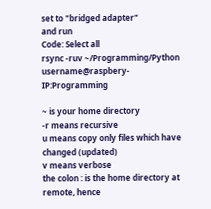set to "bridged adapter"
and run
Code: Select all
rsync -ruv ~/Programming/Python username@raspbery-IP:Programming

~ is your home directory
-r means recursive
u means copy only files which have changed (updated)
v means verbose
the colon : is the home directory at remote, hence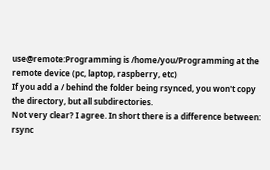use@remote:Programming is /home/you/Programming at the remote device (pc, laptop, raspberry, etc)
If you add a / behind the folder being rsynced, you won't copy the directory, but all subdirectories.
Not very clear? I agree. In short there is a difference between:
rsync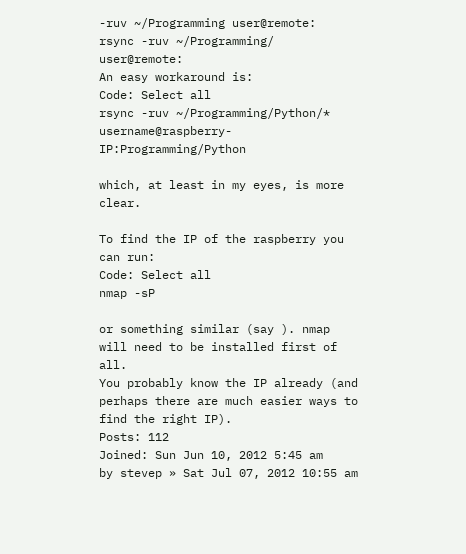-ruv ~/Programming user@remote:
rsync -ruv ~/Programming/ user@remote:
An easy workaround is:
Code: Select all
rsync -ruv ~/Programming/Python/* username@raspberry-IP:Programming/Python

which, at least in my eyes, is more clear.

To find the IP of the raspberry you can run:
Code: Select all
nmap -sP

or something similar (say ). nmap will need to be installed first of all.
You probably know the IP already (and perhaps there are much easier ways to find the right IP).
Posts: 112
Joined: Sun Jun 10, 2012 5:45 am
by stevep » Sat Jul 07, 2012 10:55 am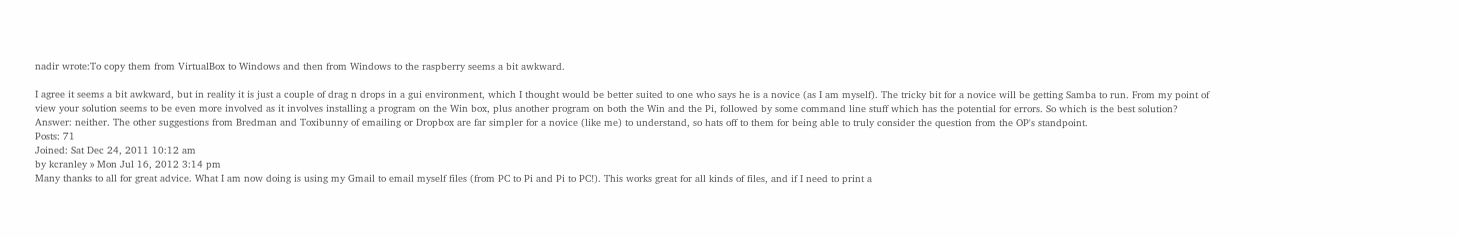nadir wrote:To copy them from VirtualBox to Windows and then from Windows to the raspberry seems a bit awkward.

I agree it seems a bit awkward, but in reality it is just a couple of drag n drops in a gui environment, which I thought would be better suited to one who says he is a novice (as I am myself). The tricky bit for a novice will be getting Samba to run. From my point of view your solution seems to be even more involved as it involves installing a program on the Win box, plus another program on both the Win and the Pi, followed by some command line stuff which has the potential for errors. So which is the best solution? Answer: neither. The other suggestions from Bredman and Toxibunny of emailing or Dropbox are far simpler for a novice (like me) to understand, so hats off to them for being able to truly consider the question from the OP's standpoint.
Posts: 71
Joined: Sat Dec 24, 2011 10:12 am
by kcranley » Mon Jul 16, 2012 3:14 pm
Many thanks to all for great advice. What I am now doing is using my Gmail to email myself files (from PC to Pi and Pi to PC!). This works great for all kinds of files, and if I need to print a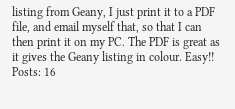listing from Geany, I just print it to a PDF file, and email myself that, so that I can then print it on my PC. The PDF is great as it gives the Geany listing in colour. Easy!!
Posts: 16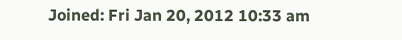Joined: Fri Jan 20, 2012 10:33 am